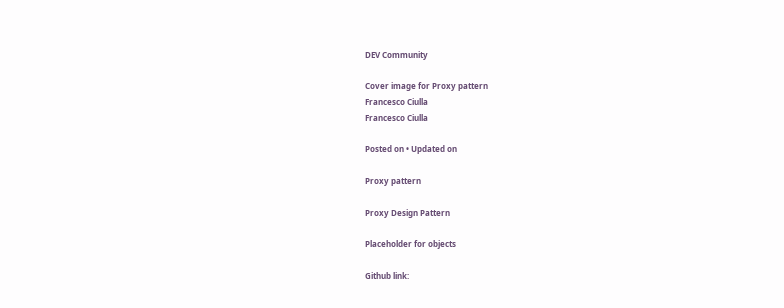DEV Community

Cover image for Proxy pattern
Francesco Ciulla
Francesco Ciulla

Posted on • Updated on

Proxy pattern

Proxy Design Pattern

Placeholder for objects

Github link: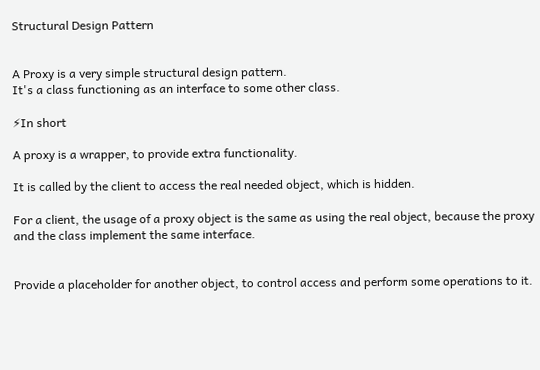Structural Design Pattern


A Proxy is a very simple structural design pattern.
It's a class functioning as an interface to some other class.

⚡In short

A proxy is a wrapper, to provide extra functionality.

It is called by the client to access the real needed object, which is hidden.

For a client, the usage of a proxy object is the same as using the real object, because the proxy and the class implement the same interface.


Provide a placeholder for another object, to control access and perform some operations to it.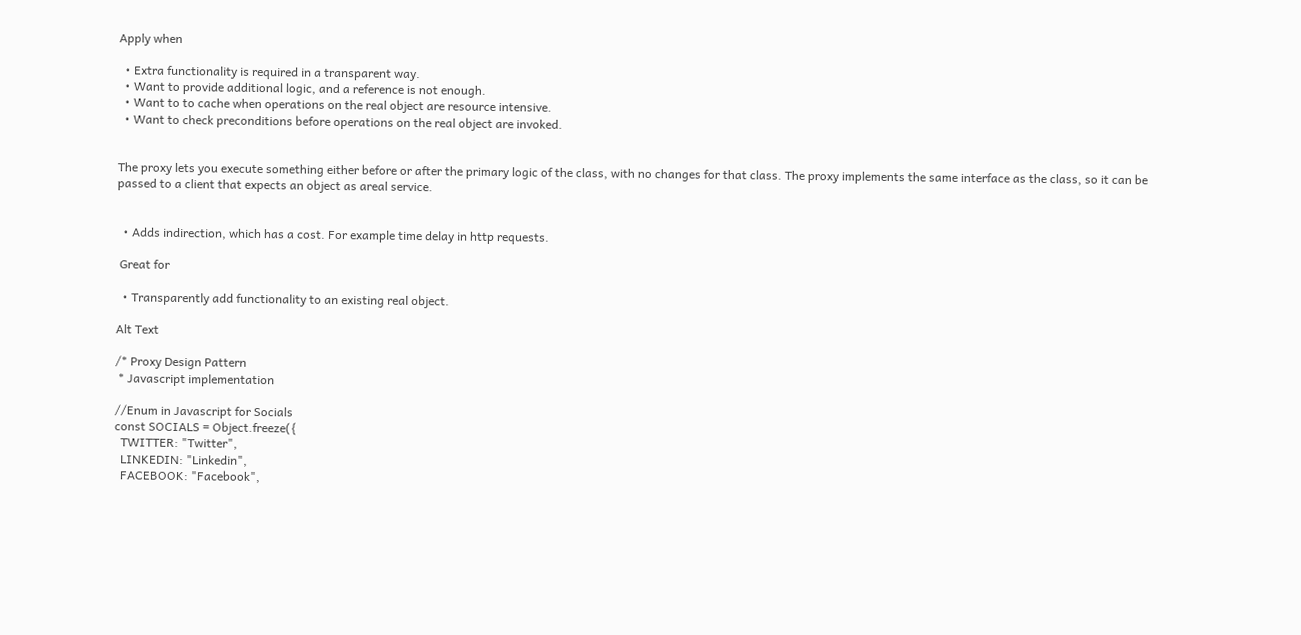Apply when

  • Extra functionality is required in a transparent way.
  • Want to provide additional logic, and a reference is not enough.
  • Want to to cache when operations on the real object are resource intensive.
  • Want to check preconditions before operations on the real object are invoked.


The proxy lets you execute something either before or after the primary logic of the class, with no changes for that class. The proxy implements the same interface as the class, so it can be passed to a client that expects an object as areal service.


  • Adds indirection, which has a cost. For example time delay in http requests.

 Great for

  • Transparently add functionality to an existing real object.

Alt Text

/* Proxy Design Pattern
 * Javascript implementation

//Enum in Javascript for Socials
const SOCIALS = Object.freeze({
  TWITTER: "Twitter",
  LINKEDIN: "Linkedin",
  FACEBOOK: "Facebook",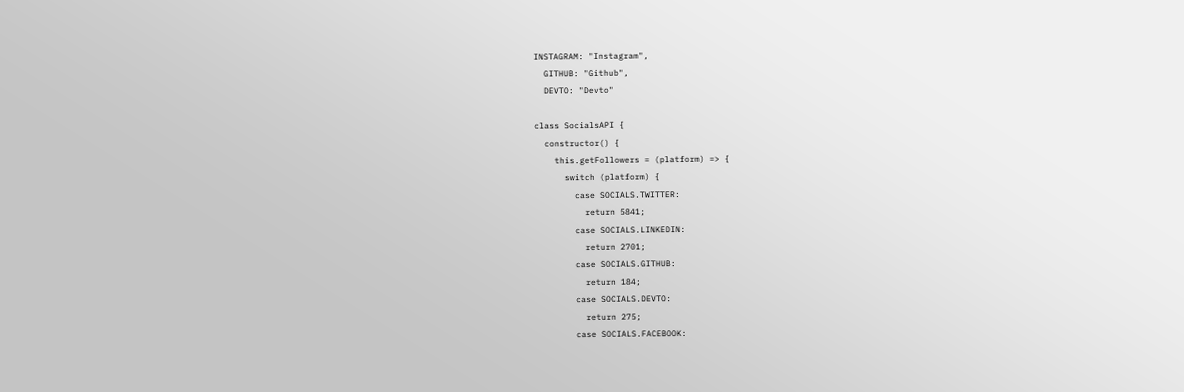INSTAGRAM: "Instagram",
  GITHUB: "Github",
  DEVTO: "Devto"

class SocialsAPI {
  constructor() {
    this.getFollowers = (platform) => {
      switch (platform) {
        case SOCIALS.TWITTER:
          return 5841;
        case SOCIALS.LINKEDIN:
          return 2701;
        case SOCIALS.GITHUB:
          return 184;
        case SOCIALS.DEVTO:
          return 275;
        case SOCIALS.FACEBOOK: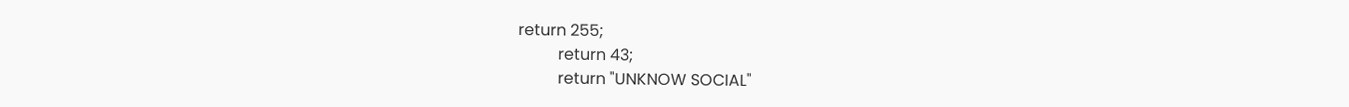return 255;
          return 43;
          return "UNKNOW SOCIAL"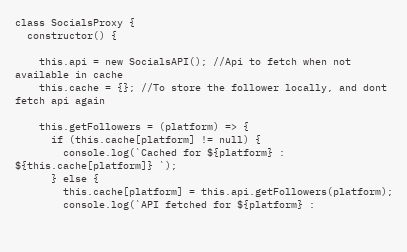class SocialsProxy {
  constructor() {

    this.api = new SocialsAPI(); //Api to fetch when not available in cache
    this.cache = {}; //To store the follower locally, and dont fetch api again

    this.getFollowers = (platform) => {
      if (this.cache[platform] != null) {
        console.log(`Cached for ${platform} : ${this.cache[platform]} `);
      } else {
        this.cache[platform] = this.api.getFollowers(platform);
        console.log(`API fetched for ${platform} :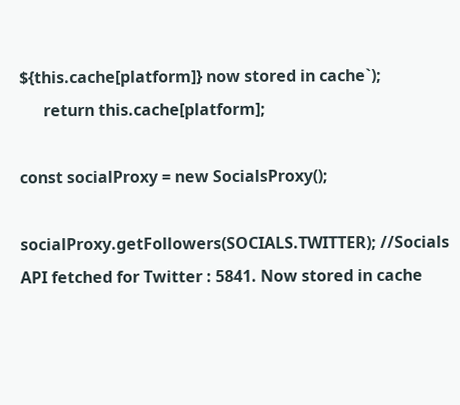${this.cache[platform]} now stored in cache`);
      return this.cache[platform];

const socialProxy = new SocialsProxy();

socialProxy.getFollowers(SOCIALS.TWITTER); //Socials API fetched for Twitter : 5841. Now stored in cache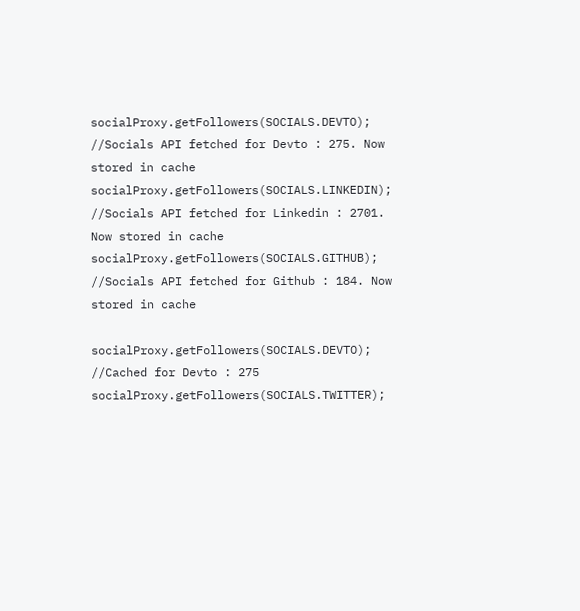socialProxy.getFollowers(SOCIALS.DEVTO); //Socials API fetched for Devto : 275. Now stored in cache
socialProxy.getFollowers(SOCIALS.LINKEDIN); //Socials API fetched for Linkedin : 2701. Now stored in cache
socialProxy.getFollowers(SOCIALS.GITHUB); //Socials API fetched for Github : 184. Now stored in cache

socialProxy.getFollowers(SOCIALS.DEVTO); //Cached for Devto : 275
socialProxy.getFollowers(SOCIALS.TWITTER);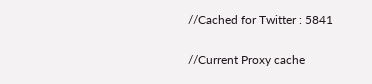//Cached for Twitter : 5841

//Current Proxy cache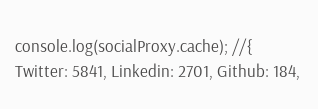console.log(socialProxy.cache); //{ Twitter: 5841, Linkedin: 2701, Github: 184,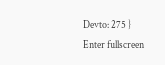Devto: 275 }
Enter fullscreen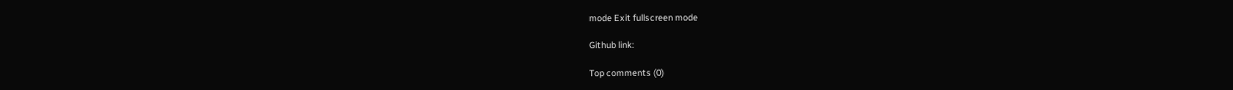mode Exit fullscreen mode

Github link:

Top comments (0)